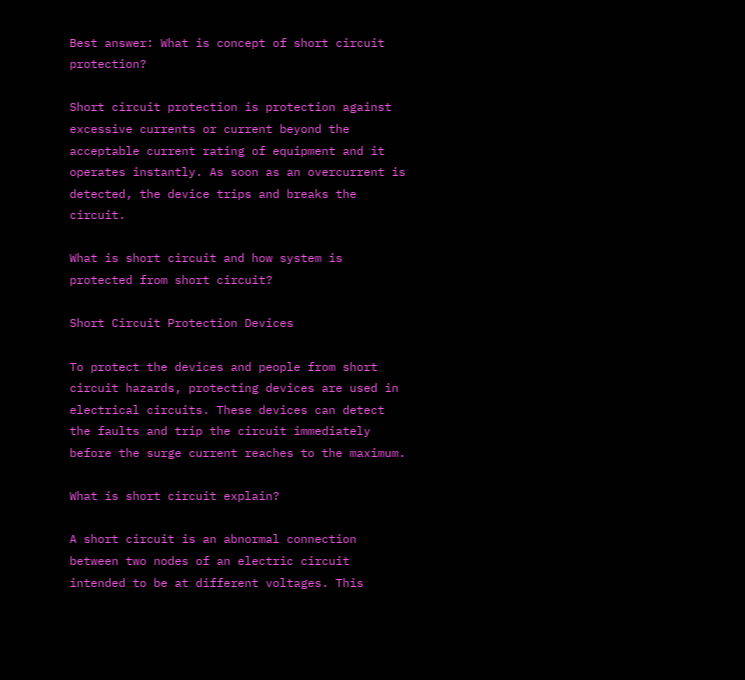Best answer: What is concept of short circuit protection?

Short circuit protection is protection against excessive currents or current beyond the acceptable current rating of equipment and it operates instantly. As soon as an overcurrent is detected, the device trips and breaks the circuit.

What is short circuit and how system is protected from short circuit?

Short Circuit Protection Devices

To protect the devices and people from short circuit hazards, protecting devices are used in electrical circuits. These devices can detect the faults and trip the circuit immediately before the surge current reaches to the maximum.

What is short circuit explain?

A short circuit is an abnormal connection between two nodes of an electric circuit intended to be at different voltages. This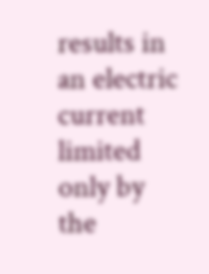results in an electric current limited only by the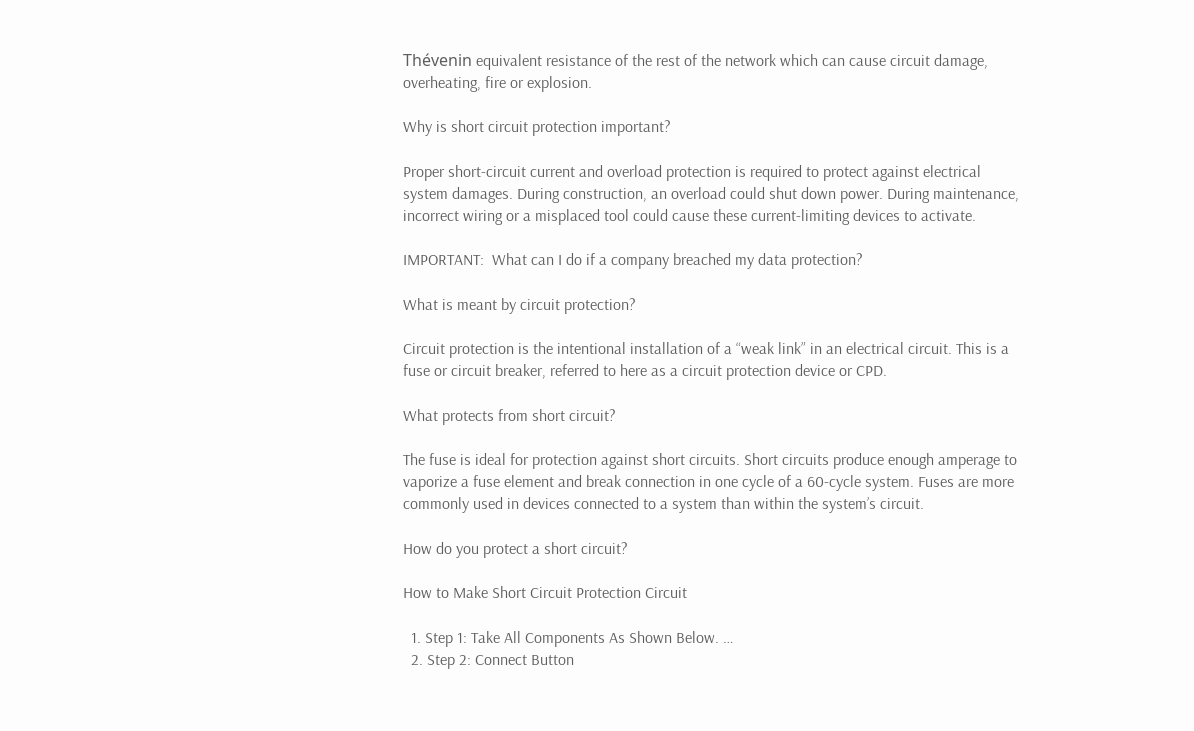Thévenin equivalent resistance of the rest of the network which can cause circuit damage, overheating, fire or explosion.

Why is short circuit protection important?

Proper short-circuit current and overload protection is required to protect against electrical system damages. During construction, an overload could shut down power. During maintenance, incorrect wiring or a misplaced tool could cause these current-limiting devices to activate.

IMPORTANT:  What can I do if a company breached my data protection?

What is meant by circuit protection?

Circuit protection is the intentional installation of a “weak link” in an electrical circuit. This is a fuse or circuit breaker, referred to here as a circuit protection device or CPD.

What protects from short circuit?

The fuse is ideal for protection against short circuits. Short circuits produce enough amperage to vaporize a fuse element and break connection in one cycle of a 60-cycle system. Fuses are more commonly used in devices connected to a system than within the system’s circuit.

How do you protect a short circuit?

How to Make Short Circuit Protection Circuit

  1. Step 1: Take All Components As Shown Below. …
  2. Step 2: Connect Button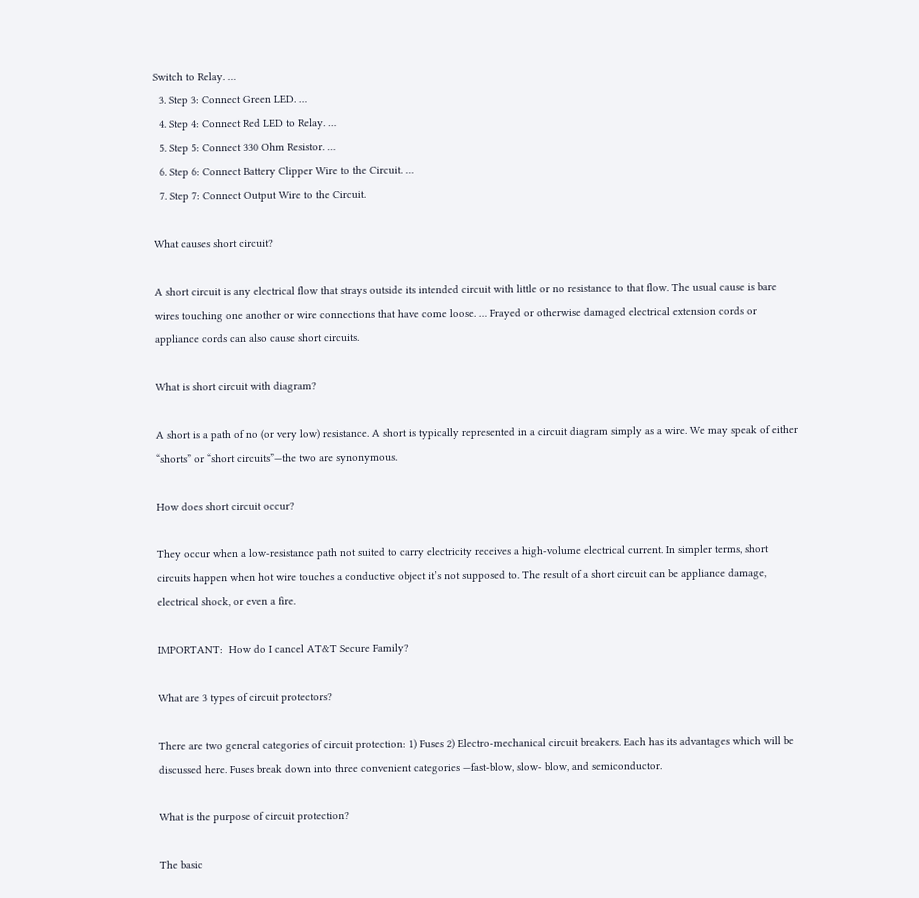Switch to Relay. …
  3. Step 3: Connect Green LED. …
  4. Step 4: Connect Red LED to Relay. …
  5. Step 5: Connect 330 Ohm Resistor. …
  6. Step 6: Connect Battery Clipper Wire to the Circuit. …
  7. Step 7: Connect Output Wire to the Circuit.

What causes short circuit?

A short circuit is any electrical flow that strays outside its intended circuit with little or no resistance to that flow. The usual cause is bare wires touching one another or wire connections that have come loose. … Frayed or otherwise damaged electrical extension cords or appliance cords can also cause short circuits.

What is short circuit with diagram?

A short is a path of no (or very low) resistance. A short is typically represented in a circuit diagram simply as a wire. We may speak of either “shorts” or “short circuits”—the two are synonymous.

How does short circuit occur?

They occur when a low-resistance path not suited to carry electricity receives a high-volume electrical current. In simpler terms, short circuits happen when hot wire touches a conductive object it’s not supposed to. The result of a short circuit can be appliance damage, electrical shock, or even a fire.

IMPORTANT:  How do I cancel AT&T Secure Family?

What are 3 types of circuit protectors?

There are two general categories of circuit protection: 1) Fuses 2) Electro-mechanical circuit breakers. Each has its advantages which will be discussed here. Fuses break down into three convenient categories —fast-blow, slow- blow, and semiconductor.

What is the purpose of circuit protection?

The basic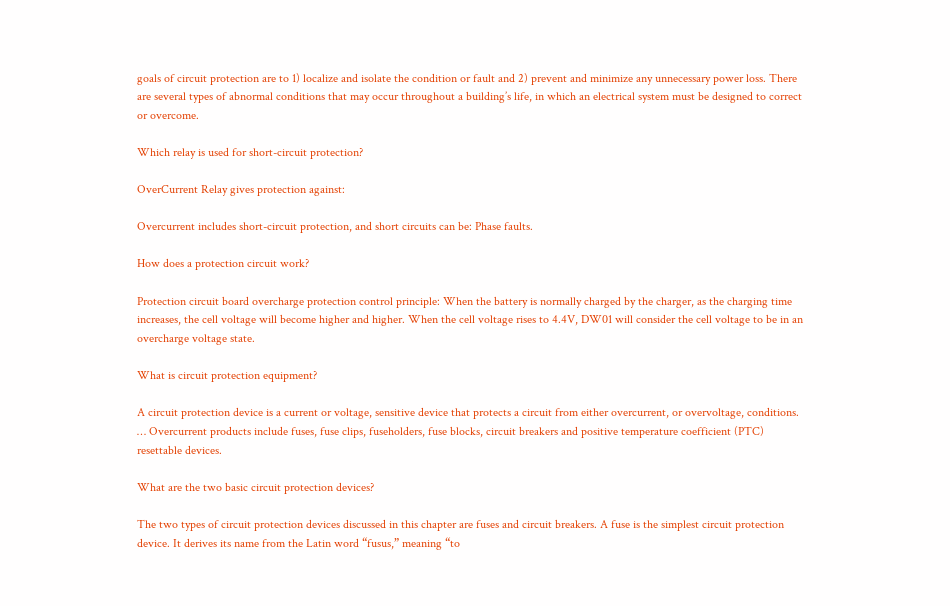goals of circuit protection are to 1) localize and isolate the condition or fault and 2) prevent and minimize any unnecessary power loss. There are several types of abnormal conditions that may occur throughout a building’s life, in which an electrical system must be designed to correct or overcome.

Which relay is used for short-circuit protection?

OverCurrent Relay gives protection against:

Overcurrent includes short-circuit protection, and short circuits can be: Phase faults.

How does a protection circuit work?

Protection circuit board overcharge protection control principle: When the battery is normally charged by the charger, as the charging time increases, the cell voltage will become higher and higher. When the cell voltage rises to 4.4V, DW01 will consider the cell voltage to be in an overcharge voltage state.

What is circuit protection equipment?

A circuit protection device is a current or voltage, sensitive device that protects a circuit from either overcurrent, or overvoltage, conditions. … Overcurrent products include fuses, fuse clips, fuseholders, fuse blocks, circuit breakers and positive temperature coefficient (PTC) resettable devices.

What are the two basic circuit protection devices?

The two types of circuit protection devices discussed in this chapter are fuses and circuit breakers. A fuse is the simplest circuit protection device. It derives its name from the Latin word “fusus,” meaning “to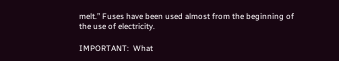melt.” Fuses have been used almost from the beginning of the use of electricity.

IMPORTANT:  What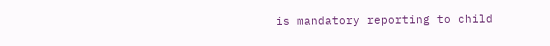is mandatory reporting to child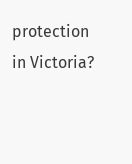protection in Victoria?